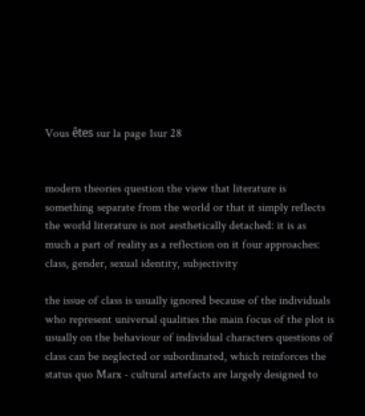Vous êtes sur la page 1sur 28


modern theories question the view that literature is something separate from the world or that it simply reflects the world literature is not aesthetically detached: it is as much a part of reality as a reflection on it four approaches: class, gender, sexual identity, subjectivity

the issue of class is usually ignored because of the individuals who represent universal qualities the main focus of the plot is usually on the behaviour of individual characters questions of class can be neglected or subordinated, which reinforces the status quo Marx - cultural artefacts are largely designed to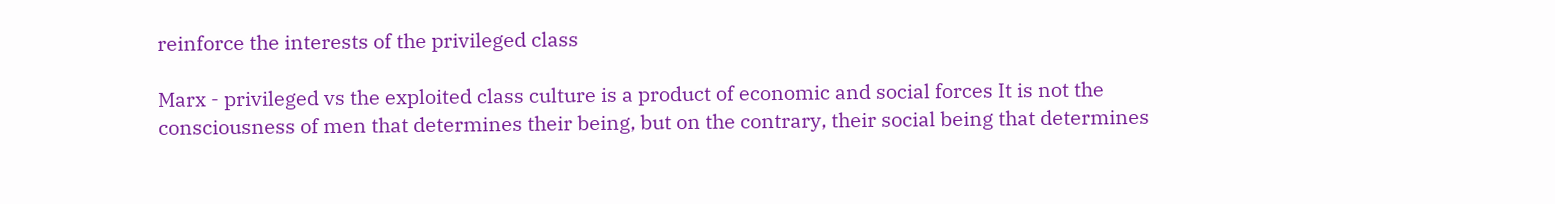reinforce the interests of the privileged class

Marx - privileged vs the exploited class culture is a product of economic and social forces It is not the consciousness of men that determines their being, but on the contrary, their social being that determines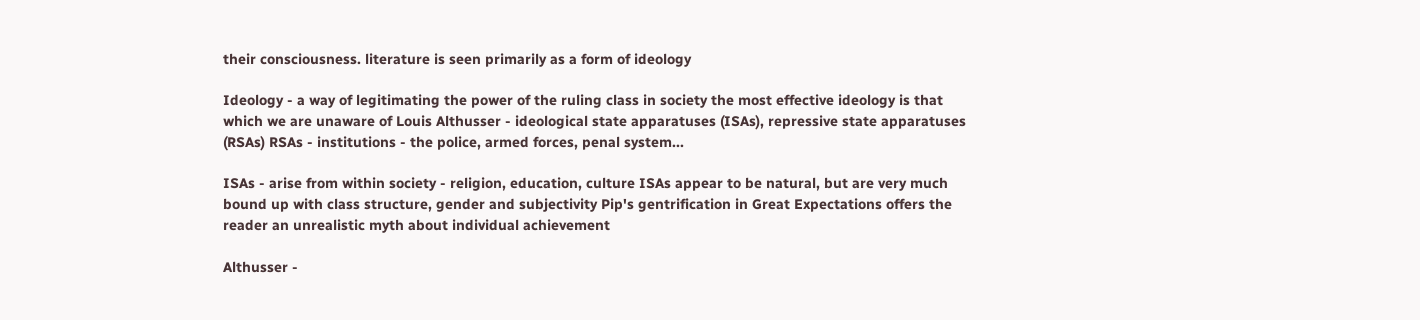their consciousness. literature is seen primarily as a form of ideology

Ideology - a way of legitimating the power of the ruling class in society the most effective ideology is that which we are unaware of Louis Althusser - ideological state apparatuses (ISAs), repressive state apparatuses (RSAs) RSAs - institutions - the police, armed forces, penal system...

ISAs - arise from within society - religion, education, culture ISAs appear to be natural, but are very much bound up with class structure, gender and subjectivity Pip's gentrification in Great Expectations offers the reader an unrealistic myth about individual achievement

Althusser -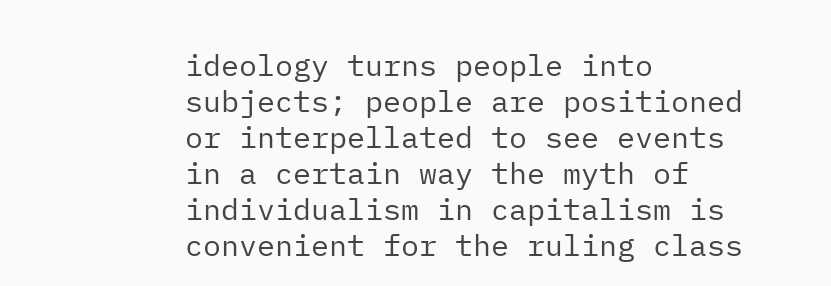ideology turns people into subjects; people are positioned or interpellated to see events in a certain way the myth of individualism in capitalism is convenient for the ruling class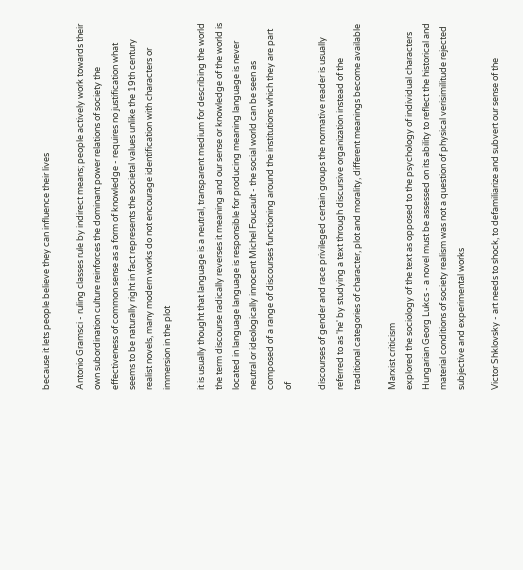because it lets people believe they can influence their lives

Antonio Gramsci - ruling classes rule by indirect means; people actively work towards their own subordination culture reinforces the dominant power relations of society the effectiveness of common sense as a form of knowledge - requires no justification what seems to be naturally right in fact represents the societal values unlike the 19th century realist novels, many modern works do not encourage identification with characters or immersion in the plot

it is usually thought that language is a neutral, transparent medium for describing the world the term discourse radically reverses it meaning and our sense or knowledge of the world is located in language language is responsible for producing meaning language is never neutral or ideologically innocent Michel Foucault - the social world can be seen as composed of a range of discourses functioning around the institutions which they are part of

discourses of gender and race privileged certain groups the normative reader is usually referred to as 'he' by studying a text through discursive organization instead of the traditional categories of character, plot and morality, different meanings become available

Marxist criticism
explored the sociology of the text as opposed to the psychology of individual characters Hungarian Georg Lukcs - a novel must be assessed on its ability to reflect the historical and material conditions of society realism was not a question of physical verisimilitude rejected subjective and experimental works

Victor Shklovsky - art needs to shock, to defamiliarize and subvert our sense of the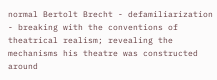normal Bertolt Brecht - defamiliarization - breaking with the conventions of theatrical realism; revealing the mechanisms his theatre was constructed around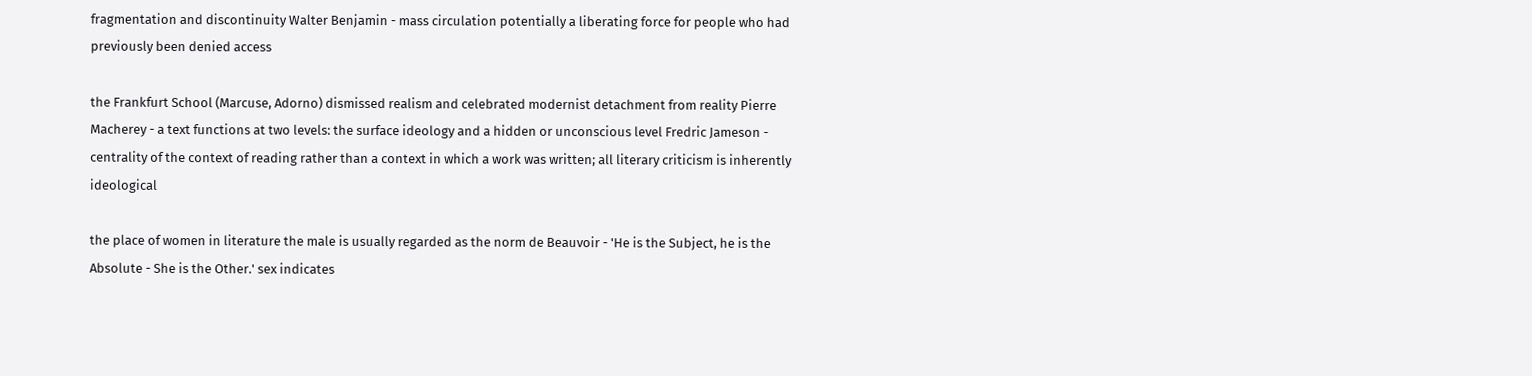fragmentation and discontinuity Walter Benjamin - mass circulation potentially a liberating force for people who had previously been denied access

the Frankfurt School (Marcuse, Adorno) dismissed realism and celebrated modernist detachment from reality Pierre Macherey - a text functions at two levels: the surface ideology and a hidden or unconscious level Fredric Jameson - centrality of the context of reading rather than a context in which a work was written; all literary criticism is inherently ideological

the place of women in literature the male is usually regarded as the norm de Beauvoir - 'He is the Subject, he is the Absolute - She is the Other.' sex indicates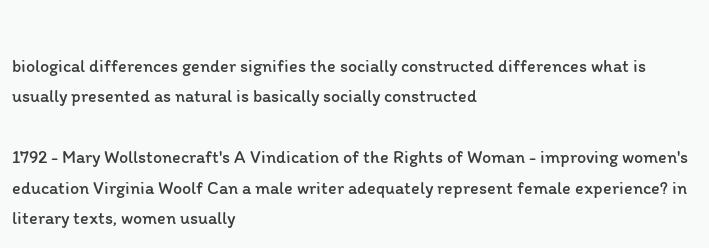biological differences gender signifies the socially constructed differences what is usually presented as natural is basically socially constructed

1792 - Mary Wollstonecraft's A Vindication of the Rights of Woman - improving women's education Virginia Woolf Can a male writer adequately represent female experience? in literary texts, women usually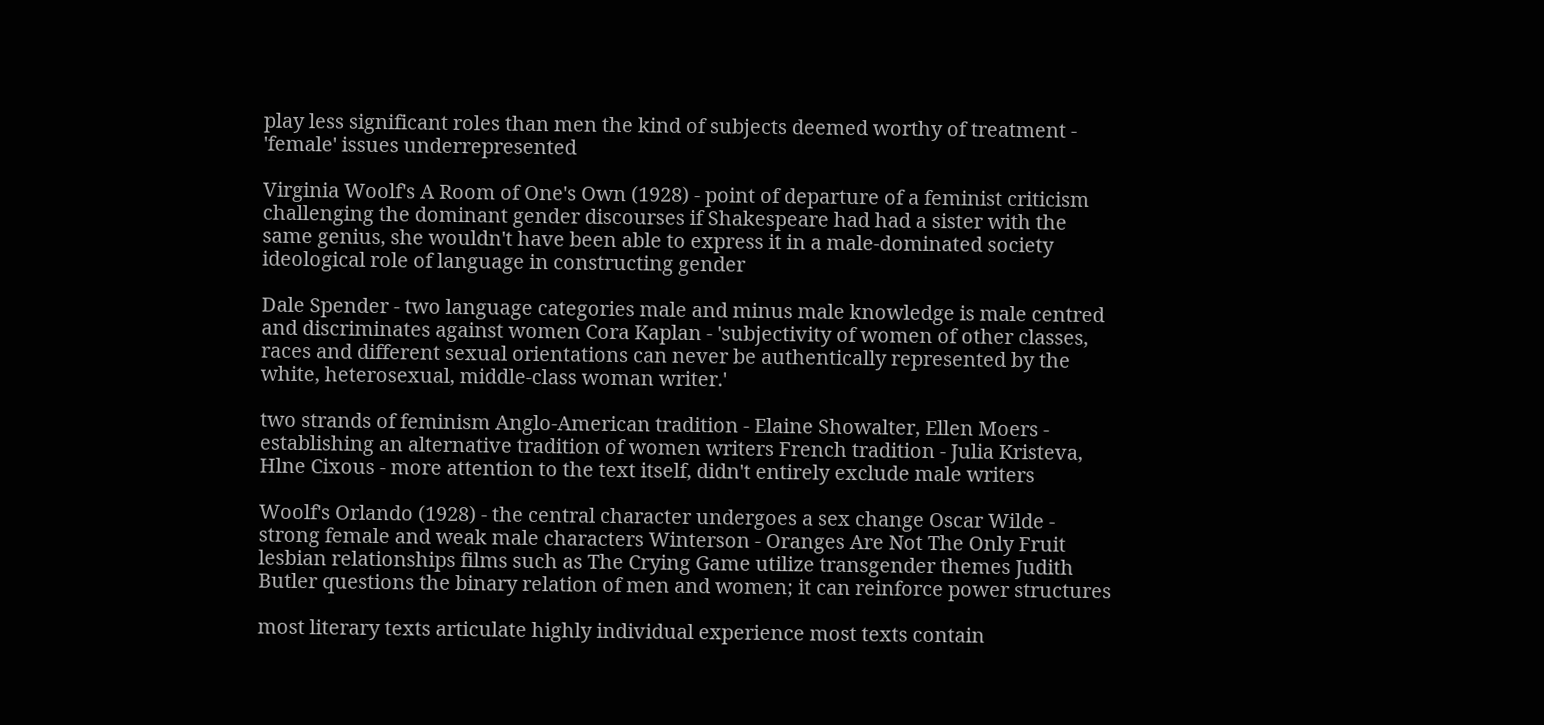play less significant roles than men the kind of subjects deemed worthy of treatment - 'female' issues underrepresented

Virginia Woolf's A Room of One's Own (1928) - point of departure of a feminist criticism challenging the dominant gender discourses if Shakespeare had had a sister with the same genius, she wouldn't have been able to express it in a male-dominated society ideological role of language in constructing gender

Dale Spender - two language categories male and minus male knowledge is male centred and discriminates against women Cora Kaplan - 'subjectivity of women of other classes, races and different sexual orientations can never be authentically represented by the white, heterosexual, middle-class woman writer.'

two strands of feminism Anglo-American tradition - Elaine Showalter, Ellen Moers - establishing an alternative tradition of women writers French tradition - Julia Kristeva, Hlne Cixous - more attention to the text itself, didn't entirely exclude male writers

Woolf's Orlando (1928) - the central character undergoes a sex change Oscar Wilde - strong female and weak male characters Winterson - Oranges Are Not The Only Fruit lesbian relationships films such as The Crying Game utilize transgender themes Judith Butler questions the binary relation of men and women; it can reinforce power structures

most literary texts articulate highly individual experience most texts contain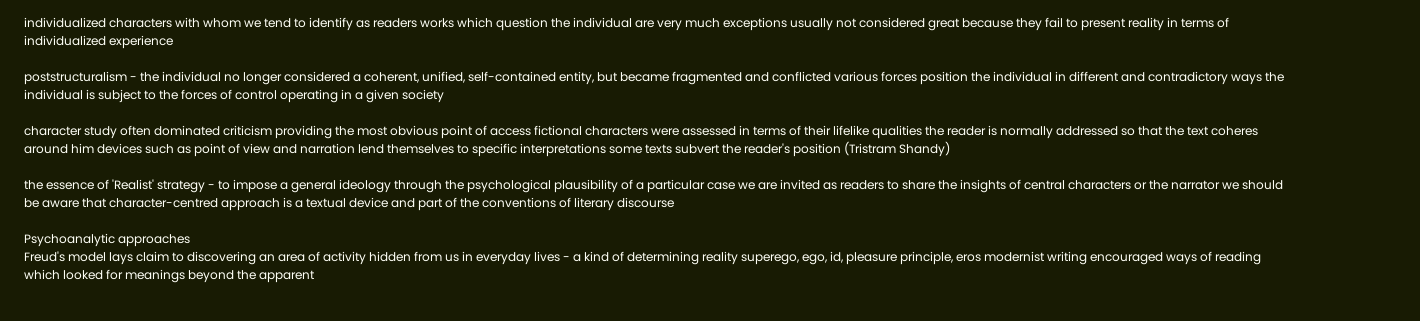individualized characters with whom we tend to identify as readers works which question the individual are very much exceptions usually not considered great because they fail to present reality in terms of individualized experience

poststructuralism - the individual no longer considered a coherent, unified, self-contained entity, but became fragmented and conflicted various forces position the individual in different and contradictory ways the individual is subject to the forces of control operating in a given society

character study often dominated criticism providing the most obvious point of access fictional characters were assessed in terms of their lifelike qualities the reader is normally addressed so that the text coheres around him devices such as point of view and narration lend themselves to specific interpretations some texts subvert the reader's position (Tristram Shandy)

the essence of 'Realist' strategy - to impose a general ideology through the psychological plausibility of a particular case we are invited as readers to share the insights of central characters or the narrator we should be aware that character-centred approach is a textual device and part of the conventions of literary discourse

Psychoanalytic approaches
Freud's model lays claim to discovering an area of activity hidden from us in everyday lives - a kind of determining reality superego, ego, id, pleasure principle, eros modernist writing encouraged ways of reading which looked for meanings beyond the apparent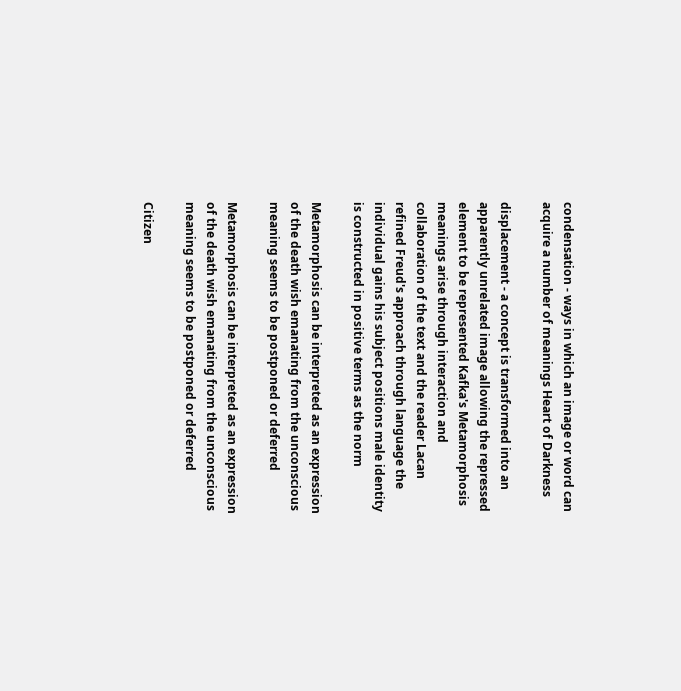condensation - ways in which an image or word can acquire a number of meanings Heart of Darkness

displacement - a concept is transformed into an apparently unrelated image allowing the repressed element to be represented Kafka's Metamorphosis meanings arise through interaction and collaboration of the text and the reader Lacan refined Freud's approach through language the individual gains his subject positions male identity is constructed in positive terms as the norm

Metamorphosis can be interpreted as an expression of the death wish emanating from the unconscious meaning seems to be postponed or deferred

Metamorphosis can be interpreted as an expression of the death wish emanating from the unconscious meaning seems to be postponed or deferred

Citizen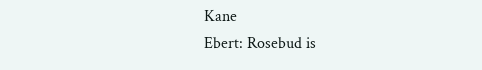Kane
Ebert: Rosebud is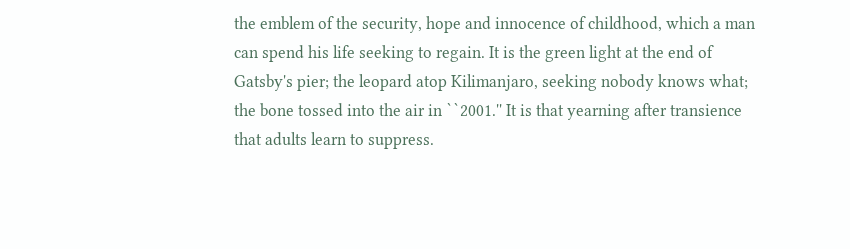the emblem of the security, hope and innocence of childhood, which a man can spend his life seeking to regain. It is the green light at the end of Gatsby's pier; the leopard atop Kilimanjaro, seeking nobody knows what; the bone tossed into the air in ``2001.'' It is that yearning after transience that adults learn to suppress.